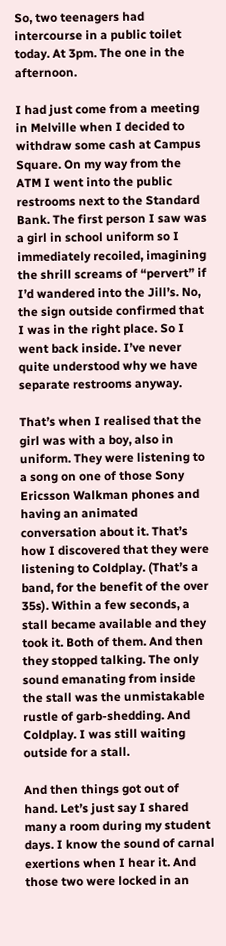So, two teenagers had intercourse in a public toilet today. At 3pm. The one in the afternoon.

I had just come from a meeting in Melville when I decided to withdraw some cash at Campus Square. On my way from the ATM I went into the public restrooms next to the Standard Bank. The first person I saw was a girl in school uniform so I immediately recoiled, imagining the shrill screams of “pervert” if I’d wandered into the Jill’s. No, the sign outside confirmed that I was in the right place. So I went back inside. I’ve never quite understood why we have separate restrooms anyway.

That’s when I realised that the girl was with a boy, also in uniform. They were listening to a song on one of those Sony Ericsson Walkman phones and having an animated conversation about it. That’s how I discovered that they were listening to Coldplay. (That’s a band, for the benefit of the over 35s). Within a few seconds, a stall became available and they took it. Both of them. And then they stopped talking. The only sound emanating from inside the stall was the unmistakable rustle of garb-shedding. And Coldplay. I was still waiting outside for a stall.

And then things got out of hand. Let’s just say I shared many a room during my student days. I know the sound of carnal exertions when I hear it. And those two were locked in an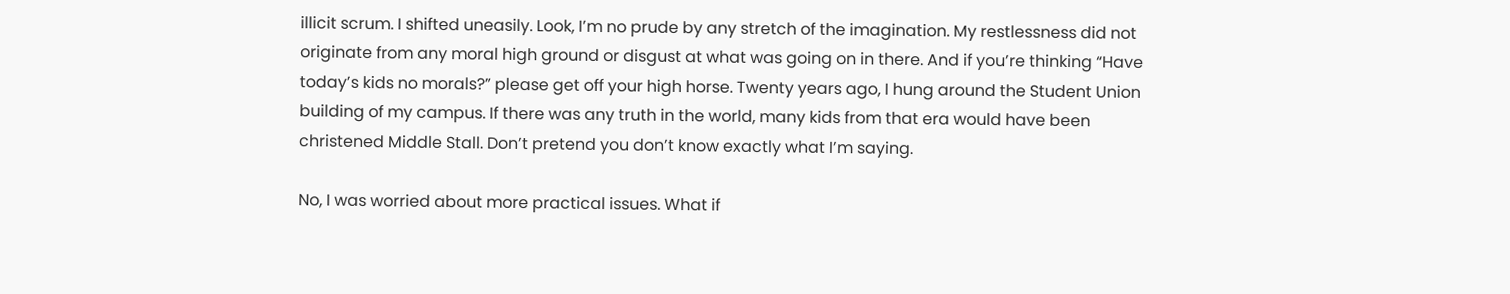illicit scrum. I shifted uneasily. Look, I’m no prude by any stretch of the imagination. My restlessness did not originate from any moral high ground or disgust at what was going on in there. And if you’re thinking “Have today’s kids no morals?” please get off your high horse. Twenty years ago, I hung around the Student Union building of my campus. If there was any truth in the world, many kids from that era would have been christened Middle Stall. Don’t pretend you don’t know exactly what I’m saying.

No, I was worried about more practical issues. What if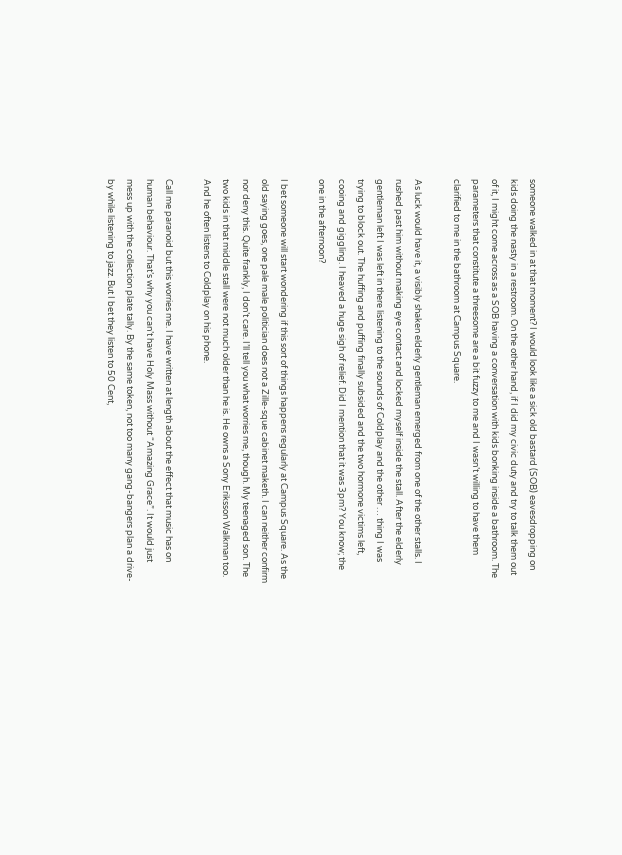someone walked in at that moment? I would look like a sick old bastard (SOB) eavesdropping on kids doing the nasty in a restroom. On the other hand, if I did my civic duty and try to talk them out of it, I might come across as a SOB having a conversation with kids bonking inside a bathroom. The parameters that constitute a threesome are a bit fuzzy to me and I wasn’t willing to have them clarified to me in the bathroom at Campus Square.

As luck would have it, a visibly shaken elderly gentleman emerged from one of the other stalls. I rushed past him without making eye contact and locked myself inside the stall. After the elderly gentleman left I was left in there listening to the sounds of Coldplay and the other … thing I was trying to block out. The huffing and puffing finally subsided and the two hormone victims left, cooing and giggling. I heaved a huge sigh of relief. Did I mention that it was 3pm? You know; the one in the afternoon?

I bet someone will start wondering if this sort of things happens regularly at Campus Square. As the old saying goes, one pale male politician does not a Zille-sque cabinet maketh. I can neither confirm nor deny this. Quite frankly, I don’t care. I’ll tell you what worries me, though. My teenaged son. The two kids in that middle stall were not much older than he is. He owns a Sony Eriksson Walkman too. And he often listens to Coldplay on his phone.

Call me paranoid but this worries me. I have written at length about the effect that music has on human behaviour. That’s why you can’t have Holy Mass without “Amazing Grace”. It would just mess up with the collection plate tally. By the same token, not too many gang-bangers plan a drive-by while listening to jazz. But I bet they listen to 50 Cent,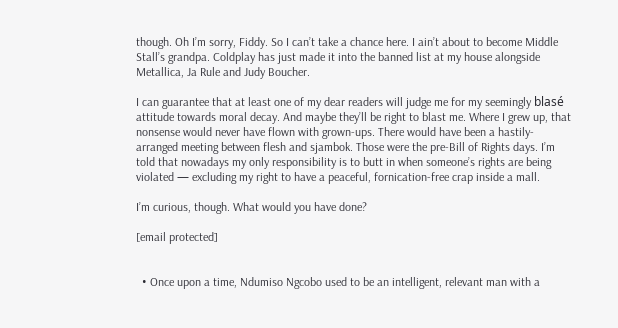though. Oh I’m sorry, Fiddy. So I can’t take a chance here. I ain’t about to become Middle Stall’s grandpa. Coldplay has just made it into the banned list at my house alongside Metallica, Ja Rule and Judy Boucher.

I can guarantee that at least one of my dear readers will judge me for my seemingly blasé attitude towards moral decay. And maybe they’ll be right to blast me. Where I grew up, that nonsense would never have flown with grown-ups. There would have been a hastily-arranged meeting between flesh and sjambok. Those were the pre-Bill of Rights days. I’m told that nowadays my only responsibility is to butt in when someone’s rights are being violated — excluding my right to have a peaceful, fornication-free crap inside a mall.

I’m curious, though. What would you have done?

[email protected]


  • Once upon a time, Ndumiso Ngcobo used to be an intelligent, relevant man with a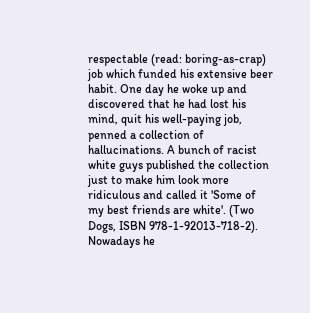respectable (read: boring-as-crap) job which funded his extensive beer habit. One day he woke up and discovered that he had lost his mind, quit his well-paying job, penned a collection of hallucinations. A bunch of racist white guys published the collection just to make him look more ridiculous and called it 'Some of my best friends are white'. (Two Dogs, ISBN 978-1-92013-718-2). Nowadays he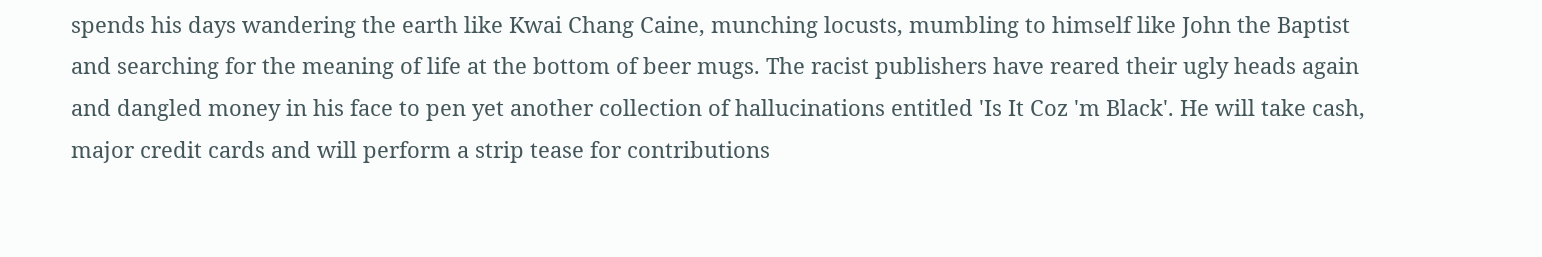spends his days wandering the earth like Kwai Chang Caine, munching locusts, mumbling to himself like John the Baptist and searching for the meaning of life at the bottom of beer mugs. The racist publishers have reared their ugly heads again and dangled money in his face to pen yet another collection of hallucinations entitled 'Is It Coz 'm Black'. He will take cash, major credit cards and will perform a strip tease for contributions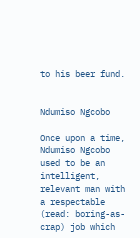to his beer fund.


Ndumiso Ngcobo

Once upon a time, Ndumiso Ngcobo used to be an intelligent, relevant man with a respectable (read: boring-as-crap) job which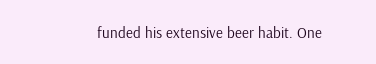funded his extensive beer habit. One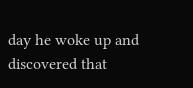day he woke up and discovered that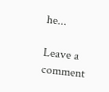he...

Leave a comment